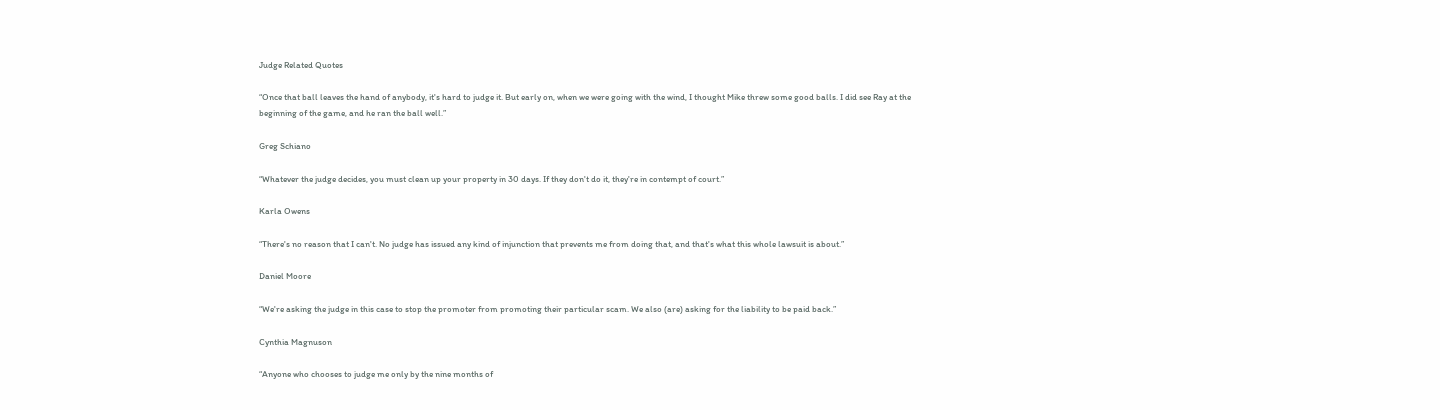Judge Related Quotes

“Once that ball leaves the hand of anybody, it's hard to judge it. But early on, when we were going with the wind, I thought Mike threw some good balls. I did see Ray at the beginning of the game, and he ran the ball well.”

Greg Schiano

“Whatever the judge decides, you must clean up your property in 30 days. If they don't do it, they're in contempt of court.”

Karla Owens

“There's no reason that I can't. No judge has issued any kind of injunction that prevents me from doing that, and that's what this whole lawsuit is about.”

Daniel Moore

“We're asking the judge in this case to stop the promoter from promoting their particular scam. We also (are) asking for the liability to be paid back.”

Cynthia Magnuson

“Anyone who chooses to judge me only by the nine months of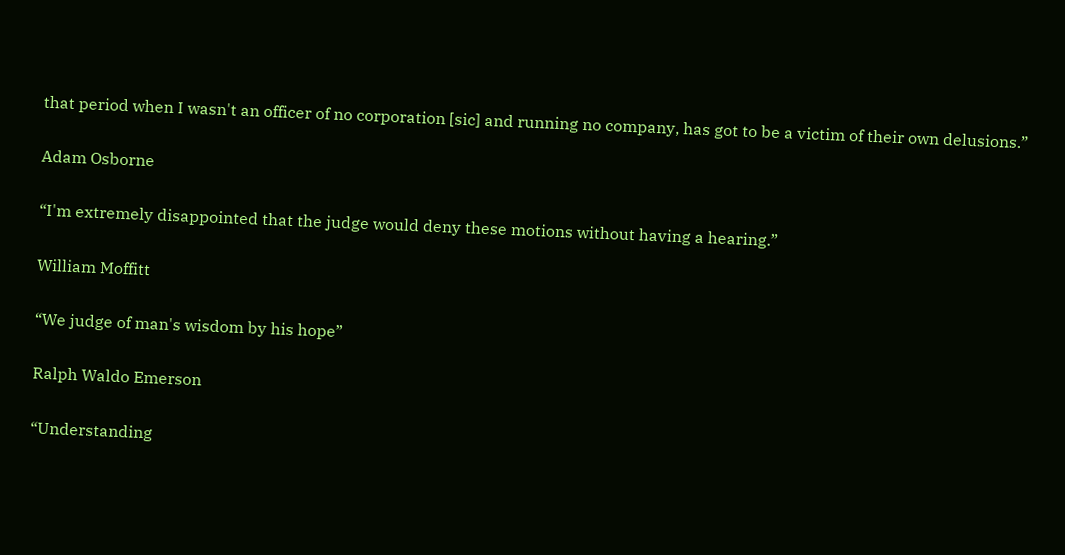that period when I wasn't an officer of no corporation [sic] and running no company, has got to be a victim of their own delusions.”

Adam Osborne

“I'm extremely disappointed that the judge would deny these motions without having a hearing.”

William Moffitt

“We judge of man's wisdom by his hope”

Ralph Waldo Emerson

“Understanding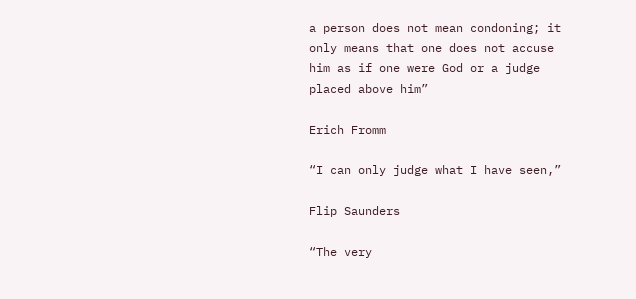a person does not mean condoning; it only means that one does not accuse him as if one were God or a judge placed above him”

Erich Fromm

“I can only judge what I have seen,”

Flip Saunders

“The very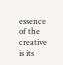essence of the creative is its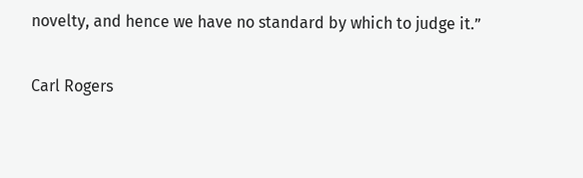novelty, and hence we have no standard by which to judge it.”

Carl Rogers